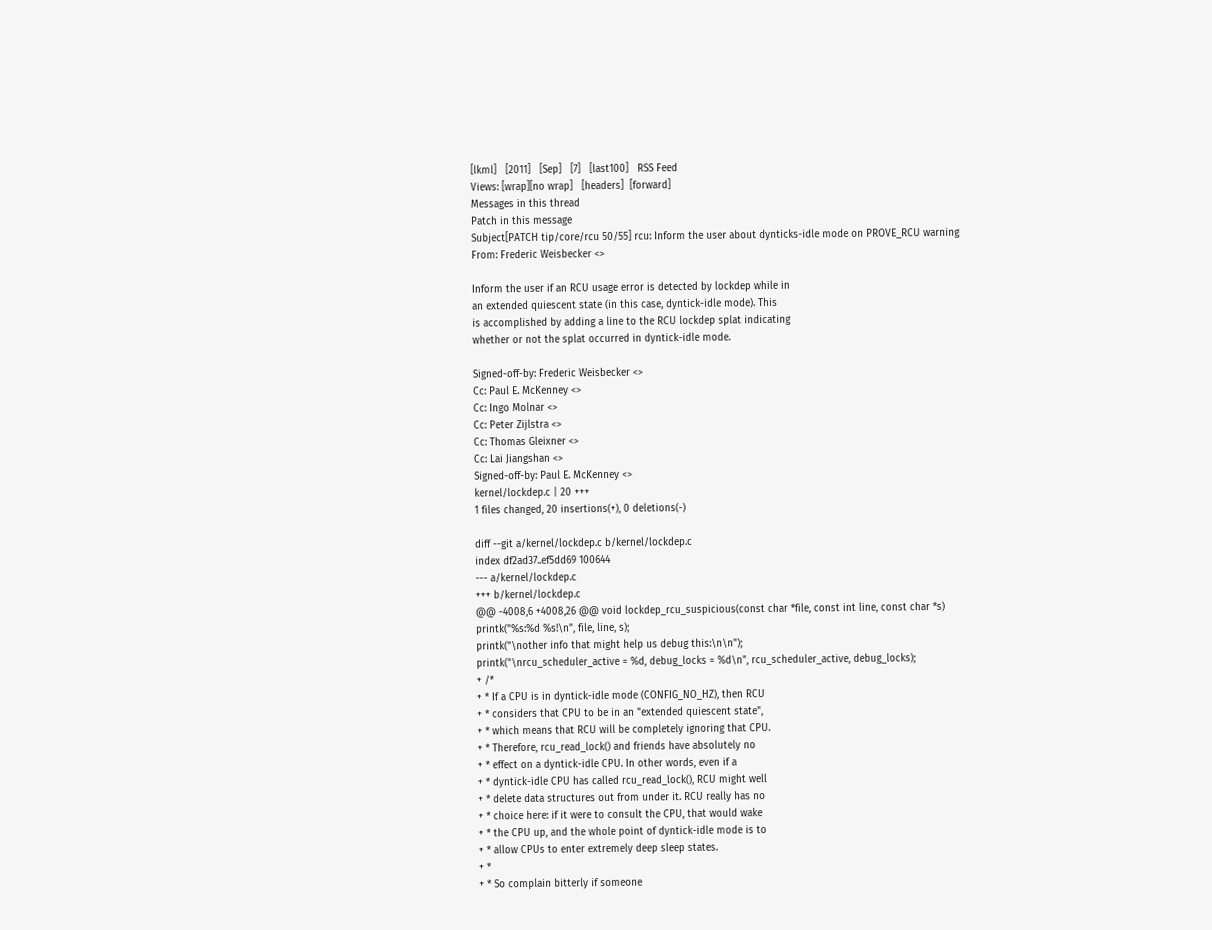[lkml]   [2011]   [Sep]   [7]   [last100]   RSS Feed
Views: [wrap][no wrap]   [headers]  [forward]
Messages in this thread
Patch in this message
Subject[PATCH tip/core/rcu 50/55] rcu: Inform the user about dynticks-idle mode on PROVE_RCU warning
From: Frederic Weisbecker <>

Inform the user if an RCU usage error is detected by lockdep while in
an extended quiescent state (in this case, dyntick-idle mode). This
is accomplished by adding a line to the RCU lockdep splat indicating
whether or not the splat occurred in dyntick-idle mode.

Signed-off-by: Frederic Weisbecker <>
Cc: Paul E. McKenney <>
Cc: Ingo Molnar <>
Cc: Peter Zijlstra <>
Cc: Thomas Gleixner <>
Cc: Lai Jiangshan <>
Signed-off-by: Paul E. McKenney <>
kernel/lockdep.c | 20 +++
1 files changed, 20 insertions(+), 0 deletions(-)

diff --git a/kernel/lockdep.c b/kernel/lockdep.c
index df2ad37..ef5dd69 100644
--- a/kernel/lockdep.c
+++ b/kernel/lockdep.c
@@ -4008,6 +4008,26 @@ void lockdep_rcu_suspicious(const char *file, const int line, const char *s)
printk("%s:%d %s!\n", file, line, s);
printk("\nother info that might help us debug this:\n\n");
printk("\nrcu_scheduler_active = %d, debug_locks = %d\n", rcu_scheduler_active, debug_locks);
+ /*
+ * If a CPU is in dyntick-idle mode (CONFIG_NO_HZ), then RCU
+ * considers that CPU to be in an "extended quiescent state",
+ * which means that RCU will be completely ignoring that CPU.
+ * Therefore, rcu_read_lock() and friends have absolutely no
+ * effect on a dyntick-idle CPU. In other words, even if a
+ * dyntick-idle CPU has called rcu_read_lock(), RCU might well
+ * delete data structures out from under it. RCU really has no
+ * choice here: if it were to consult the CPU, that would wake
+ * the CPU up, and the whole point of dyntick-idle mode is to
+ * allow CPUs to enter extremely deep sleep states.
+ *
+ * So complain bitterly if someone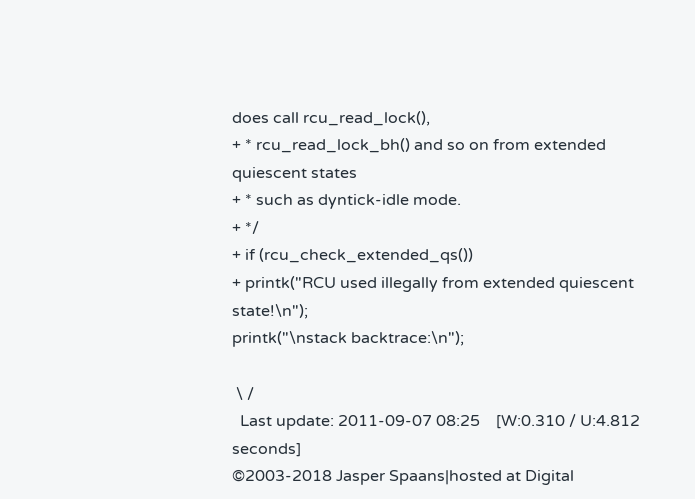does call rcu_read_lock(),
+ * rcu_read_lock_bh() and so on from extended quiescent states
+ * such as dyntick-idle mode.
+ */
+ if (rcu_check_extended_qs())
+ printk("RCU used illegally from extended quiescent state!\n");
printk("\nstack backtrace:\n");

 \ /
  Last update: 2011-09-07 08:25    [W:0.310 / U:4.812 seconds]
©2003-2018 Jasper Spaans|hosted at Digital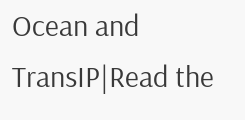Ocean and TransIP|Read the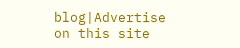blog|Advertise on this site